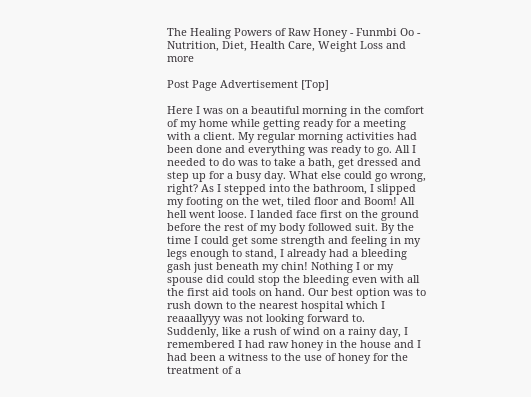The Healing Powers of Raw Honey - Funmbi Oo - Nutrition, Diet, Health Care, Weight Loss and more

Post Page Advertisement [Top]

Here I was on a beautiful morning in the comfort of my home while getting ready for a meeting with a client. My regular morning activities had been done and everything was ready to go. All I needed to do was to take a bath, get dressed and step up for a busy day. What else could go wrong, right? As I stepped into the bathroom, I slipped my footing on the wet, tiled floor and Boom! All hell went loose. I landed face first on the ground before the rest of my body followed suit. By the time I could get some strength and feeling in my legs enough to stand, I already had a bleeding gash just beneath my chin! Nothing I or my spouse did could stop the bleeding even with all the first aid tools on hand. Our best option was to rush down to the nearest hospital which I reaaallyyy was not looking forward to.
Suddenly, like a rush of wind on a rainy day, I remembered I had raw honey in the house and I had been a witness to the use of honey for the treatment of a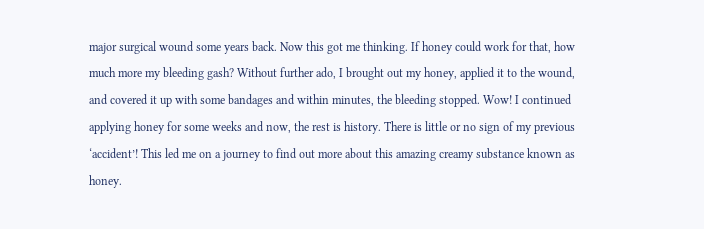major surgical wound some years back. Now this got me thinking. If honey could work for that, how much more my bleeding gash? Without further ado, I brought out my honey, applied it to the wound, and covered it up with some bandages and within minutes, the bleeding stopped. Wow! I continued applying honey for some weeks and now, the rest is history. There is little or no sign of my previous ‘accident’! This led me on a journey to find out more about this amazing creamy substance known as honey.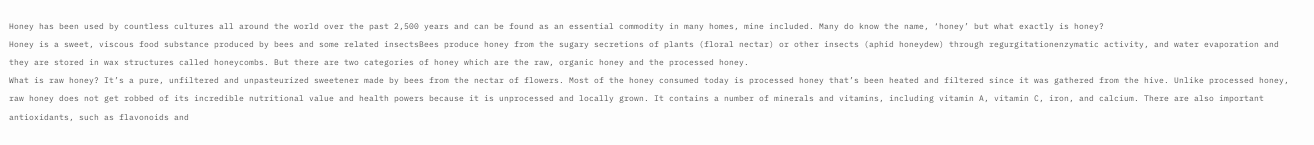Honey has been used by countless cultures all around the world over the past 2,500 years and can be found as an essential commodity in many homes, mine included. Many do know the name, ‘honey’ but what exactly is honey?
Honey is a sweet, viscous food substance produced by bees and some related insectsBees produce honey from the sugary secretions of plants (floral nectar) or other insects (aphid honeydew) through regurgitationenzymatic activity, and water evaporation and they are stored in wax structures called honeycombs. But there are two categories of honey which are the raw, organic honey and the processed honey.
What is raw honey? It’s a pure, unfiltered and unpasteurized sweetener made by bees from the nectar of flowers. Most of the honey consumed today is processed honey that’s been heated and filtered since it was gathered from the hive. Unlike processed honey, raw honey does not get robbed of its incredible nutritional value and health powers because it is unprocessed and locally grown. It contains a number of minerals and vitamins, including vitamin A, vitamin C, iron, and calcium. There are also important antioxidants, such as flavonoids and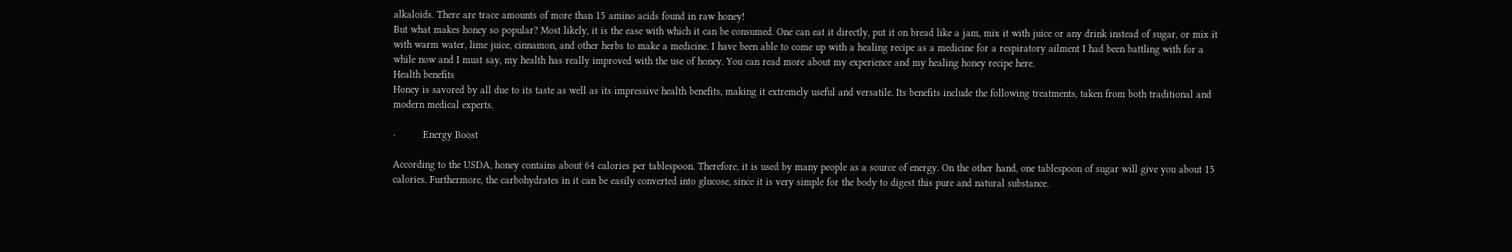alkaloids. There are trace amounts of more than 15 amino acids found in raw honey!
But what makes honey so popular? Most likely, it is the ease with which it can be consumed. One can eat it directly, put it on bread like a jam, mix it with juice or any drink instead of sugar, or mix it with warm water, lime juice, cinnamon, and other herbs to make a medicine. I have been able to come up with a healing recipe as a medicine for a respiratory ailment I had been battling with for a while now and I must say, my health has really improved with the use of honey. You can read more about my experience and my healing honey recipe here.
Health benefits
Honey is savored by all due to its taste as well as its impressive health benefits, making it extremely useful and versatile. Its benefits include the following treatments, taken from both traditional and modern medical experts.

·         Energy Boost

According to the USDA, honey contains about 64 calories per tablespoon. Therefore, it is used by many people as a source of energy. On the other hand, one tablespoon of sugar will give you about 15 calories. Furthermore, the carbohydrates in it can be easily converted into glucose, since it is very simple for the body to digest this pure and natural substance.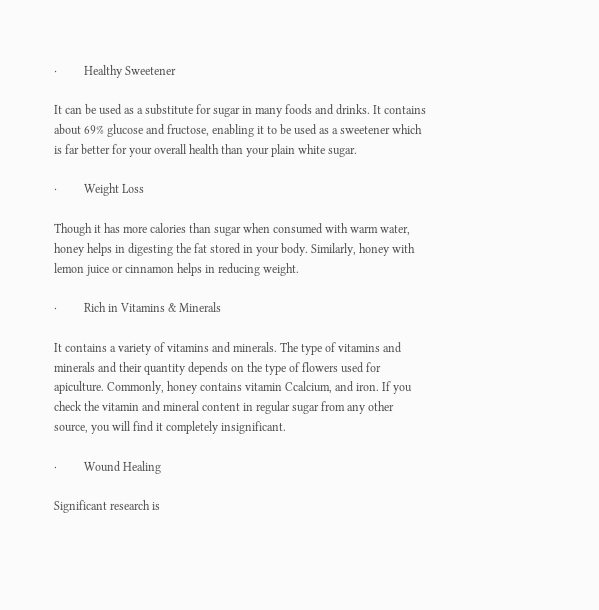·         Healthy Sweetener

It can be used as a substitute for sugar in many foods and drinks. It contains about 69% glucose and fructose, enabling it to be used as a sweetener which is far better for your overall health than your plain white sugar.

·         Weight Loss

Though it has more calories than sugar when consumed with warm water, honey helps in digesting the fat stored in your body. Similarly, honey with lemon juice or cinnamon helps in reducing weight.

·         Rich in Vitamins & Minerals

It contains a variety of vitamins and minerals. The type of vitamins and minerals and their quantity depends on the type of flowers used for apiculture. Commonly, honey contains vitamin Ccalcium, and iron. If you check the vitamin and mineral content in regular sugar from any other source, you will find it completely insignificant.

·         Wound Healing

Significant research is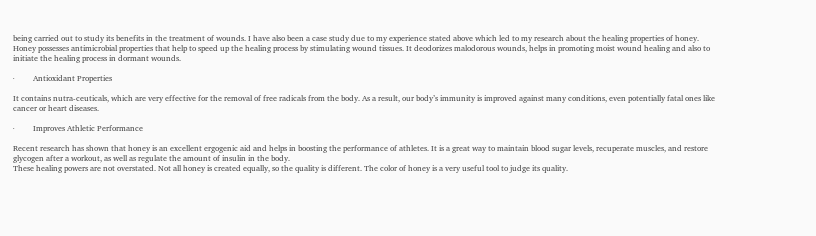being carried out to study its benefits in the treatment of wounds. I have also been a case study due to my experience stated above which led to my research about the healing properties of honey.
Honey possesses antimicrobial properties that help to speed up the healing process by stimulating wound tissues. It deodorizes malodorous wounds, helps in promoting moist wound healing and also to initiate the healing process in dormant wounds.

·         Antioxidant Properties

It contains nutra-ceuticals, which are very effective for the removal of free radicals from the body. As a result, our body’s immunity is improved against many conditions, even potentially fatal ones like cancer or heart diseases.

·         Improves Athletic Performance

Recent research has shown that honey is an excellent ergogenic aid and helps in boosting the performance of athletes. It is a great way to maintain blood sugar levels, recuperate muscles, and restore glycogen after a workout, as well as regulate the amount of insulin in the body.
These healing powers are not overstated. Not all honey is created equally, so the quality is different. The color of honey is a very useful tool to judge its quality.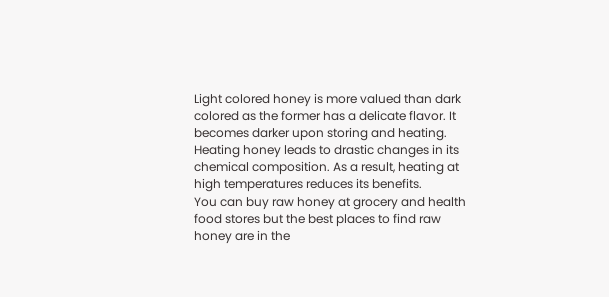Light colored honey is more valued than dark colored as the former has a delicate flavor. It becomes darker upon storing and heating. Heating honey leads to drastic changes in its chemical composition. As a result, heating at high temperatures reduces its benefits.
You can buy raw honey at grocery and health food stores but the best places to find raw honey are in the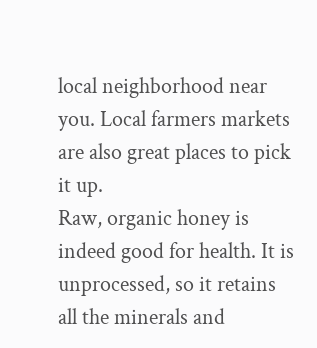local neighborhood near you. Local farmers markets are also great places to pick it up.
Raw, organic honey is indeed good for health. It is unprocessed, so it retains all the minerals and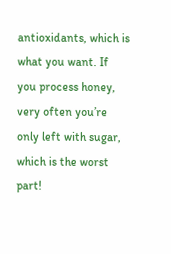antioxidants, which is what you want. If you process honey, very often you’re only left with sugar, which is the worst part!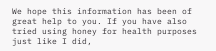We hope this information has been of great help to you. If you have also tried using honey for health purposes just like I did,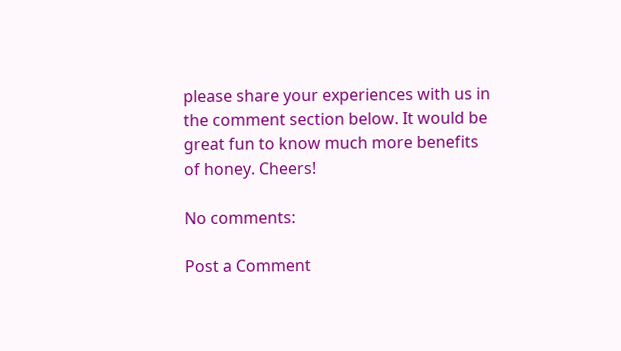please share your experiences with us in the comment section below. It would be great fun to know much more benefits of honey. Cheers!

No comments:

Post a Comment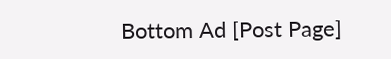Bottom Ad [Post Page]